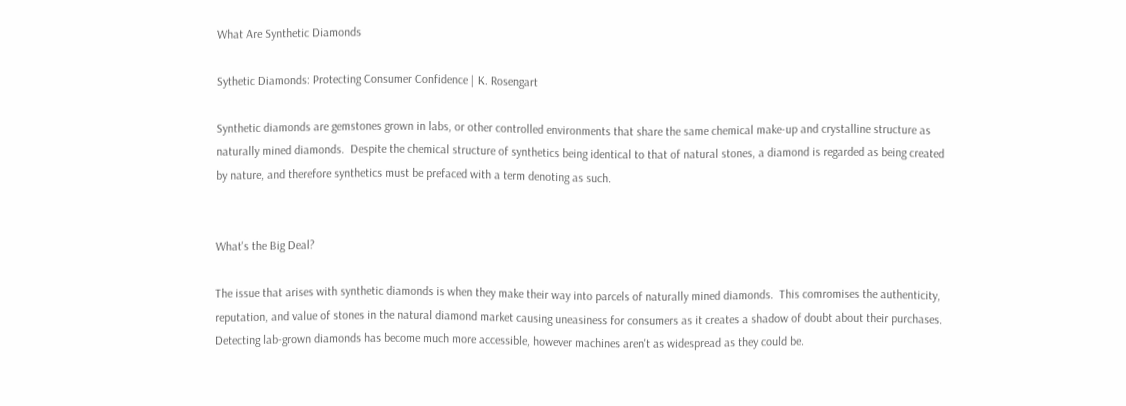What Are Synthetic Diamonds

Sythetic Diamonds: Protecting Consumer Confidence | K. Rosengart

Synthetic diamonds are gemstones grown in labs, or other controlled environments that share the same chemical make-up and crystalline structure as naturally mined diamonds.  Despite the chemical structure of synthetics being identical to that of natural stones, a diamond is regarded as being created by nature, and therefore synthetics must be prefaced with a term denoting as such.


What's the Big Deal?

The issue that arises with synthetic diamonds is when they make their way into parcels of naturally mined diamonds.  This comromises the authenticity, reputation, and value of stones in the natural diamond market causing uneasiness for consumers as it creates a shadow of doubt about their purchases.  Detecting lab-grown diamonds has become much more accessible, however machines aren't as widespread as they could be.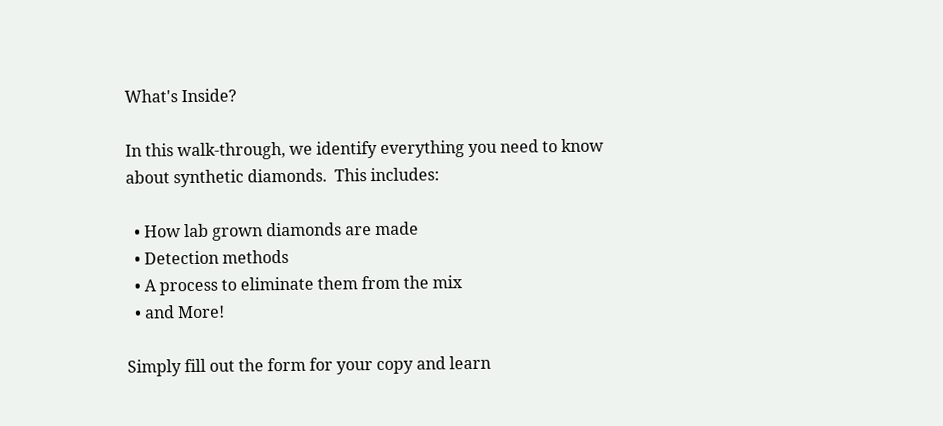What's Inside?

In this walk-through, we identify everything you need to know about synthetic diamonds.  This includes:

  • How lab grown diamonds are made
  • Detection methods
  • A process to eliminate them from the mix
  • and More!

Simply fill out the form for your copy and learn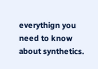everythign you need to know about synthetics.